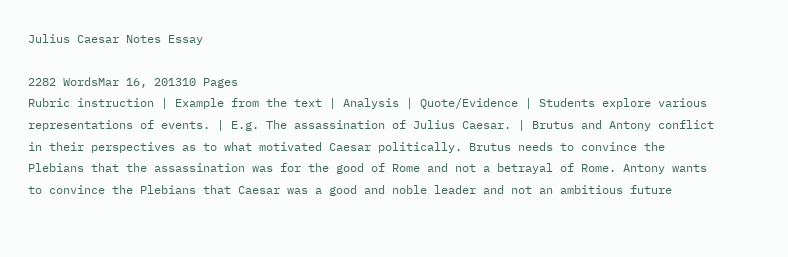Julius Caesar Notes Essay

2282 WordsMar 16, 201310 Pages
Rubric instruction | Example from the text | Analysis | Quote/Evidence | Students explore various representations of events. | E.g. The assassination of Julius Caesar. | Brutus and Antony conflict in their perspectives as to what motivated Caesar politically. Brutus needs to convince the Plebians that the assassination was for the good of Rome and not a betrayal of Rome. Antony wants to convince the Plebians that Caesar was a good and noble leader and not an ambitious future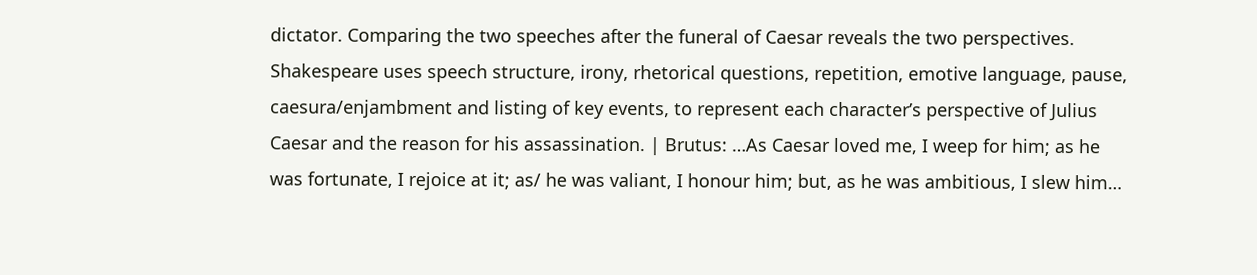dictator. Comparing the two speeches after the funeral of Caesar reveals the two perspectives. Shakespeare uses speech structure, irony, rhetorical questions, repetition, emotive language, pause, caesura/enjambment and listing of key events, to represent each character’s perspective of Julius Caesar and the reason for his assassination. | Brutus: …As Caesar loved me, I weep for him; as he was fortunate, I rejoice at it; as/ he was valiant, I honour him; but, as he was ambitious, I slew him…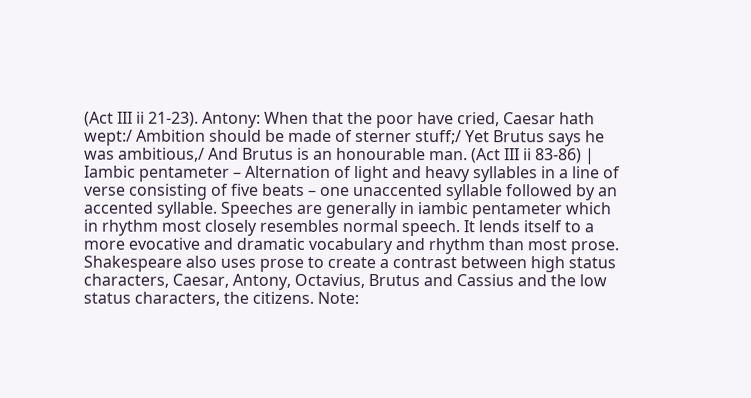(Act III ii 21-23). Antony: When that the poor have cried, Caesar hath wept:/ Ambition should be made of sterner stuff;/ Yet Brutus says he was ambitious,/ And Brutus is an honourable man. (Act III ii 83-86) | Iambic pentameter – Alternation of light and heavy syllables in a line of verse consisting of five beats – one unaccented syllable followed by an accented syllable. Speeches are generally in iambic pentameter which in rhythm most closely resembles normal speech. It lends itself to a more evocative and dramatic vocabulary and rhythm than most prose. Shakespeare also uses prose to create a contrast between high status characters, Caesar, Antony, Octavius, Brutus and Cassius and the low status characters, the citizens. Note: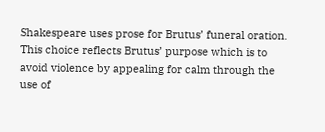Shakespeare uses prose for Brutus’ funeral oration. This choice reflects Brutus’ purpose which is to avoid violence by appealing for calm through the use of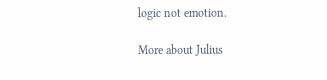logic not emotion.

More about Julius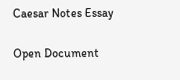Caesar Notes Essay

Open Document